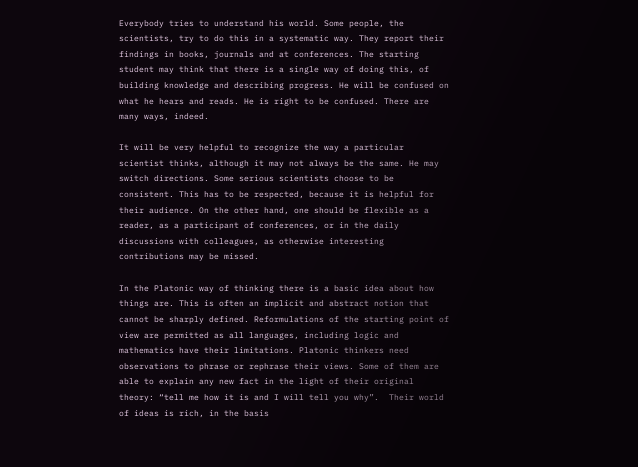Everybody tries to understand his world. Some people, the scientists, try to do this in a systematic way. They report their findings in books, journals and at conferences. The starting student may think that there is a single way of doing this, of building knowledge and describing progress. He will be confused on what he hears and reads. He is right to be confused. There are many ways, indeed.

It will be very helpful to recognize the way a particular scientist thinks, although it may not always be the same. He may switch directions. Some serious scientists choose to be consistent. This has to be respected, because it is helpful for their audience. On the other hand, one should be flexible as a reader, as a participant of conferences, or in the daily discussions with colleagues, as otherwise interesting contributions may be missed.

In the Platonic way of thinking there is a basic idea about how things are. This is often an implicit and abstract notion that cannot be sharply defined. Reformulations of the starting point of view are permitted as all languages, including logic and mathematics have their limitations. Platonic thinkers need observations to phrase or rephrase their views. Some of them are able to explain any new fact in the light of their original theory: “tell me how it is and I will tell you why”.  Their world of ideas is rich, in the basis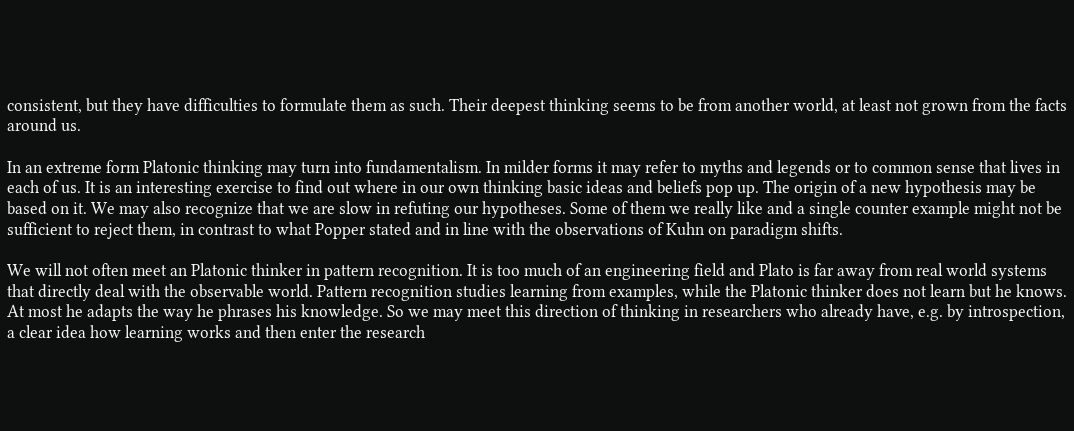consistent, but they have difficulties to formulate them as such. Their deepest thinking seems to be from another world, at least not grown from the facts around us.

In an extreme form Platonic thinking may turn into fundamentalism. In milder forms it may refer to myths and legends or to common sense that lives in each of us. It is an interesting exercise to find out where in our own thinking basic ideas and beliefs pop up. The origin of a new hypothesis may be based on it. We may also recognize that we are slow in refuting our hypotheses. Some of them we really like and a single counter example might not be sufficient to reject them, in contrast to what Popper stated and in line with the observations of Kuhn on paradigm shifts.

We will not often meet an Platonic thinker in pattern recognition. It is too much of an engineering field and Plato is far away from real world systems that directly deal with the observable world. Pattern recognition studies learning from examples, while the Platonic thinker does not learn but he knows. At most he adapts the way he phrases his knowledge. So we may meet this direction of thinking in researchers who already have, e.g. by introspection,  a clear idea how learning works and then enter the research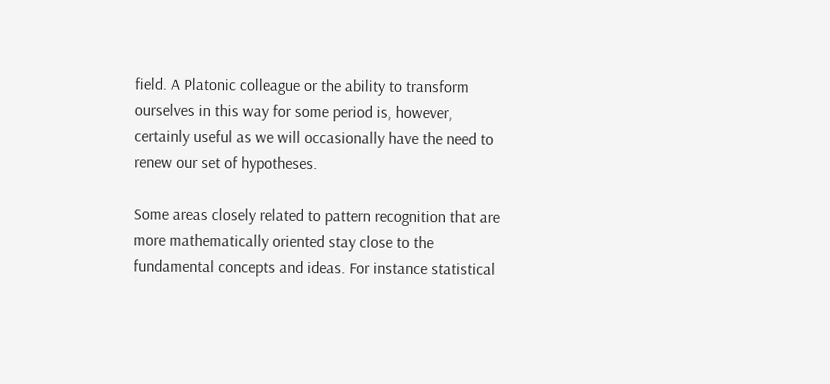field. A Platonic colleague or the ability to transform ourselves in this way for some period is, however, certainly useful as we will occasionally have the need to renew our set of hypotheses.

Some areas closely related to pattern recognition that are more mathematically oriented stay close to the fundamental concepts and ideas. For instance statistical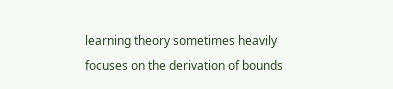learning theory sometimes heavily focuses on the derivation of bounds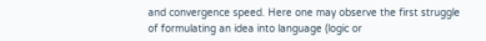and convergence speed. Here one may observe the first struggle of formulating an idea into language (logic or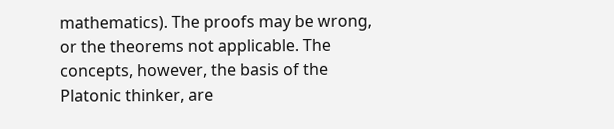mathematics). The proofs may be wrong, or the theorems not applicable. The concepts, however, the basis of the Platonic thinker, are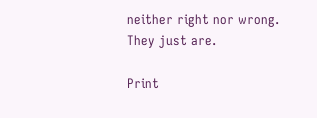neither right nor wrong. They just are.

Print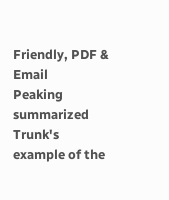Friendly, PDF & Email
Peaking summarized
Trunk's example of the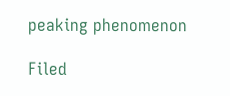peaking phenomenon

Filed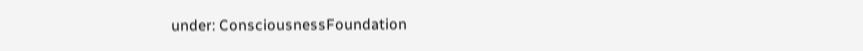under: ConsciousnessFoundation